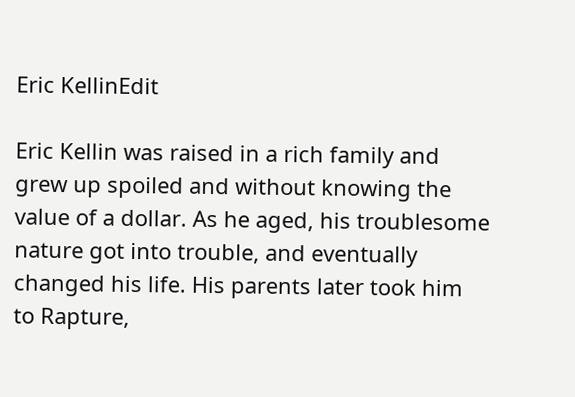Eric KellinEdit

Eric Kellin was raised in a rich family and grew up spoiled and without knowing the value of a dollar. As he aged, his troublesome nature got into trouble, and eventually changed his life. His parents later took him to Rapture,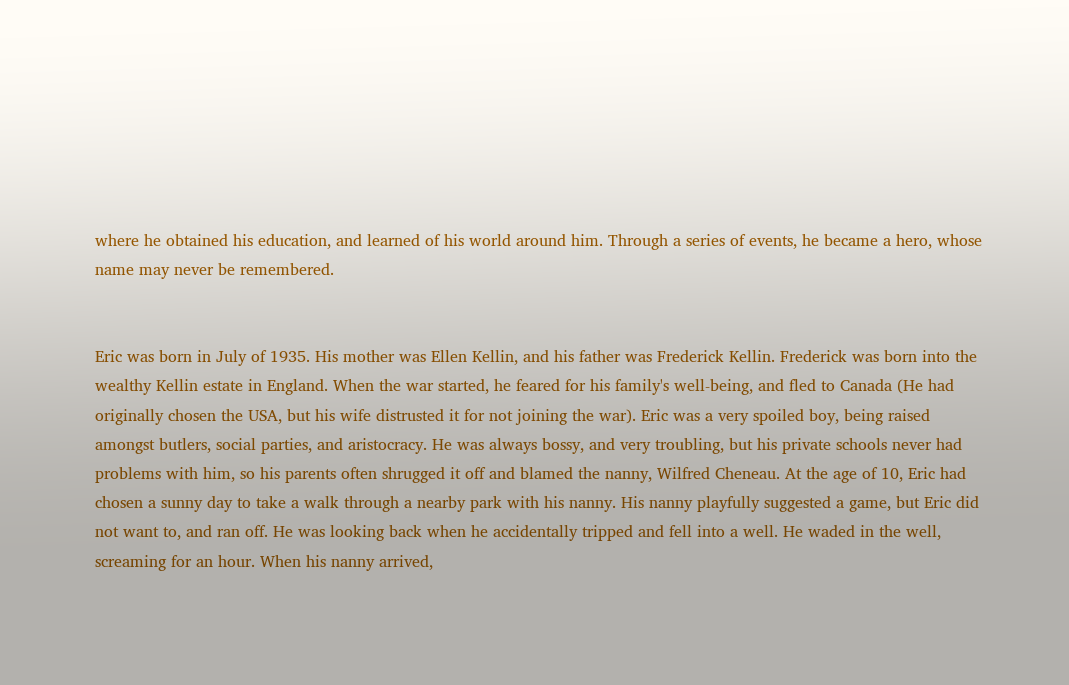where he obtained his education, and learned of his world around him. Through a series of events, he became a hero, whose name may never be remembered.


Eric was born in July of 1935. His mother was Ellen Kellin, and his father was Frederick Kellin. Frederick was born into the wealthy Kellin estate in England. When the war started, he feared for his family's well-being, and fled to Canada (He had originally chosen the USA, but his wife distrusted it for not joining the war). Eric was a very spoiled boy, being raised amongst butlers, social parties, and aristocracy. He was always bossy, and very troubling, but his private schools never had problems with him, so his parents often shrugged it off and blamed the nanny, Wilfred Cheneau. At the age of 10, Eric had chosen a sunny day to take a walk through a nearby park with his nanny. His nanny playfully suggested a game, but Eric did not want to, and ran off. He was looking back when he accidentally tripped and fell into a well. He waded in the well, screaming for an hour. When his nanny arrived,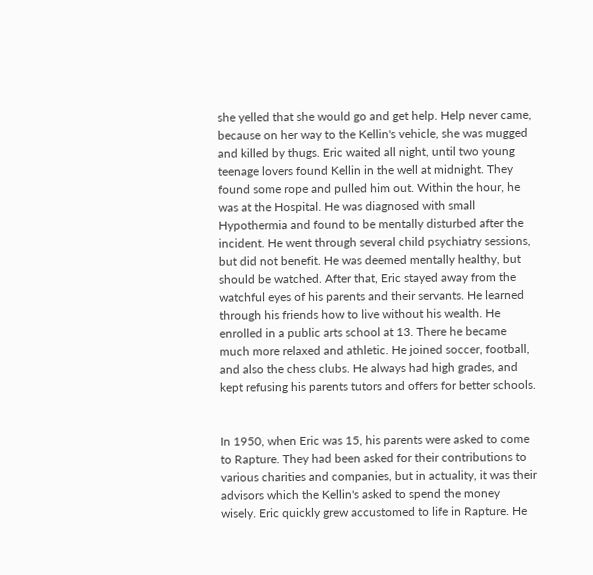she yelled that she would go and get help. Help never came, because on her way to the Kellin's vehicle, she was mugged and killed by thugs. Eric waited all night, until two young teenage lovers found Kellin in the well at midnight. They found some rope and pulled him out. Within the hour, he was at the Hospital. He was diagnosed with small Hypothermia and found to be mentally disturbed after the incident. He went through several child psychiatry sessions, but did not benefit. He was deemed mentally healthy, but should be watched. After that, Eric stayed away from the watchful eyes of his parents and their servants. He learned through his friends how to live without his wealth. He enrolled in a public arts school at 13. There he became much more relaxed and athletic. He joined soccer, football, and also the chess clubs. He always had high grades, and kept refusing his parents tutors and offers for better schools.


In 1950, when Eric was 15, his parents were asked to come to Rapture. They had been asked for their contributions to various charities and companies, but in actuality, it was their advisors which the Kellin's asked to spend the money wisely. Eric quickly grew accustomed to life in Rapture. He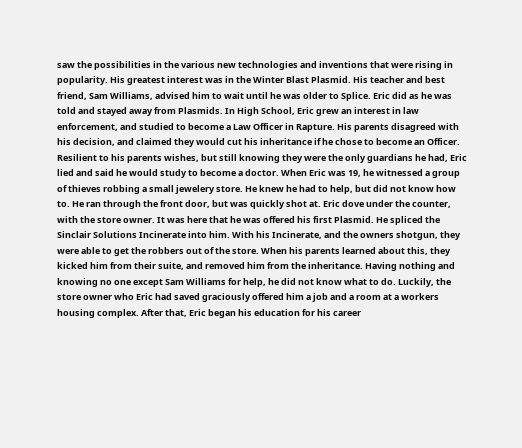saw the possibilities in the various new technologies and inventions that were rising in popularity. His greatest interest was in the Winter Blast Plasmid. His teacher and best friend, Sam Williams, advised him to wait until he was older to Splice. Eric did as he was told and stayed away from Plasmids. In High School, Eric grew an interest in law enforcement, and studied to become a Law Officer in Rapture. His parents disagreed with his decision, and claimed they would cut his inheritance if he chose to become an Officer. Resilient to his parents wishes, but still knowing they were the only guardians he had, Eric lied and said he would study to become a doctor. When Eric was 19, he witnessed a group of thieves robbing a small jewelery store. He knew he had to help, but did not know how to. He ran through the front door, but was quickly shot at. Eric dove under the counter, with the store owner. It was here that he was offered his first Plasmid. He spliced the Sinclair Solutions Incinerate into him. With his Incinerate, and the owners shotgun, they were able to get the robbers out of the store. When his parents learned about this, they kicked him from their suite, and removed him from the inheritance. Having nothing and knowing no one except Sam Williams for help, he did not know what to do. Luckily, the store owner who Eric had saved graciously offered him a job and a room at a workers housing complex. After that, Eric began his education for his career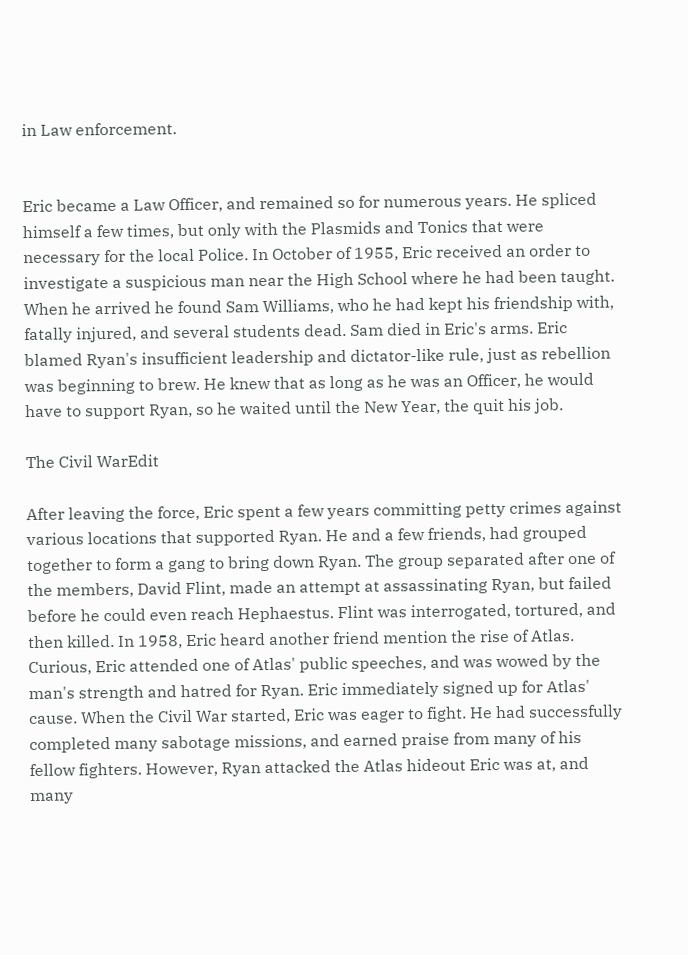in Law enforcement.


Eric became a Law Officer, and remained so for numerous years. He spliced himself a few times, but only with the Plasmids and Tonics that were necessary for the local Police. In October of 1955, Eric received an order to investigate a suspicious man near the High School where he had been taught. When he arrived he found Sam Williams, who he had kept his friendship with, fatally injured, and several students dead. Sam died in Eric's arms. Eric blamed Ryan's insufficient leadership and dictator-like rule, just as rebellion was beginning to brew. He knew that as long as he was an Officer, he would have to support Ryan, so he waited until the New Year, the quit his job.

The Civil WarEdit

After leaving the force, Eric spent a few years committing petty crimes against various locations that supported Ryan. He and a few friends, had grouped together to form a gang to bring down Ryan. The group separated after one of the members, David Flint, made an attempt at assassinating Ryan, but failed before he could even reach Hephaestus. Flint was interrogated, tortured, and then killed. In 1958, Eric heard another friend mention the rise of Atlas. Curious, Eric attended one of Atlas' public speeches, and was wowed by the man's strength and hatred for Ryan. Eric immediately signed up for Atlas' cause. When the Civil War started, Eric was eager to fight. He had successfully completed many sabotage missions, and earned praise from many of his fellow fighters. However, Ryan attacked the Atlas hideout Eric was at, and many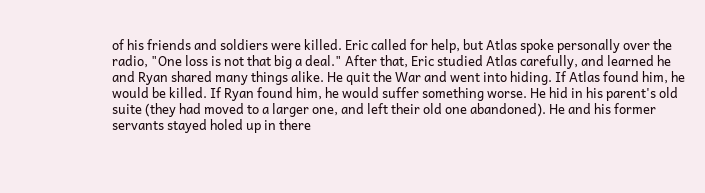of his friends and soldiers were killed. Eric called for help, but Atlas spoke personally over the radio, "One loss is not that big a deal." After that, Eric studied Atlas carefully, and learned he and Ryan shared many things alike. He quit the War and went into hiding. If Atlas found him, he would be killed. If Ryan found him, he would suffer something worse. He hid in his parent's old suite (they had moved to a larger one, and left their old one abandoned). He and his former servants stayed holed up in there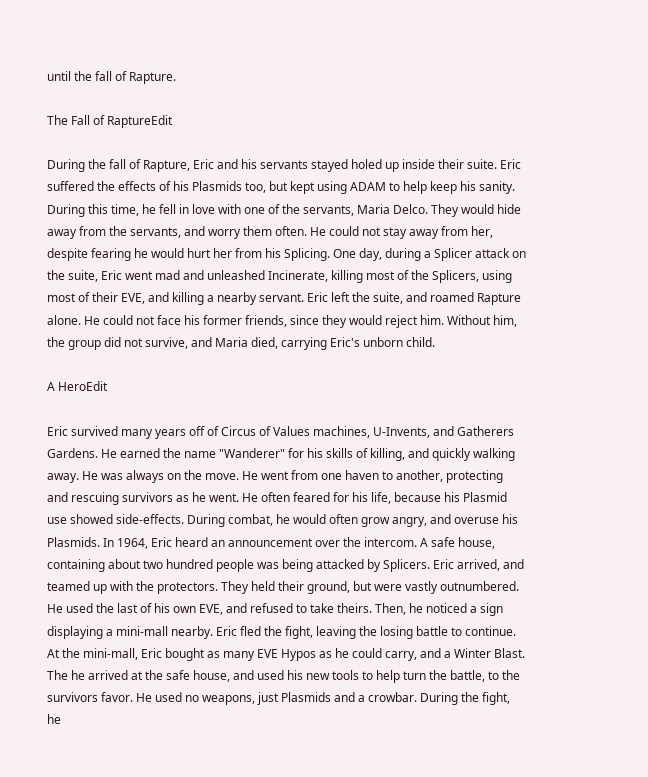until the fall of Rapture.

The Fall of RaptureEdit

During the fall of Rapture, Eric and his servants stayed holed up inside their suite. Eric suffered the effects of his Plasmids too, but kept using ADAM to help keep his sanity. During this time, he fell in love with one of the servants, Maria Delco. They would hide away from the servants, and worry them often. He could not stay away from her, despite fearing he would hurt her from his Splicing. One day, during a Splicer attack on the suite, Eric went mad and unleashed Incinerate, killing most of the Splicers, using most of their EVE, and killing a nearby servant. Eric left the suite, and roamed Rapture alone. He could not face his former friends, since they would reject him. Without him, the group did not survive, and Maria died, carrying Eric's unborn child.

A HeroEdit

Eric survived many years off of Circus of Values machines, U-Invents, and Gatherers Gardens. He earned the name "Wanderer" for his skills of killing, and quickly walking away. He was always on the move. He went from one haven to another, protecting and rescuing survivors as he went. He often feared for his life, because his Plasmid use showed side-effects. During combat, he would often grow angry, and overuse his Plasmids. In 1964, Eric heard an announcement over the intercom. A safe house, containing about two hundred people was being attacked by Splicers. Eric arrived, and teamed up with the protectors. They held their ground, but were vastly outnumbered. He used the last of his own EVE, and refused to take theirs. Then, he noticed a sign displaying a mini-mall nearby. Eric fled the fight, leaving the losing battle to continue. At the mini-mall, Eric bought as many EVE Hypos as he could carry, and a Winter Blast. The he arrived at the safe house, and used his new tools to help turn the battle, to the survivors favor. He used no weapons, just Plasmids and a crowbar. During the fight, he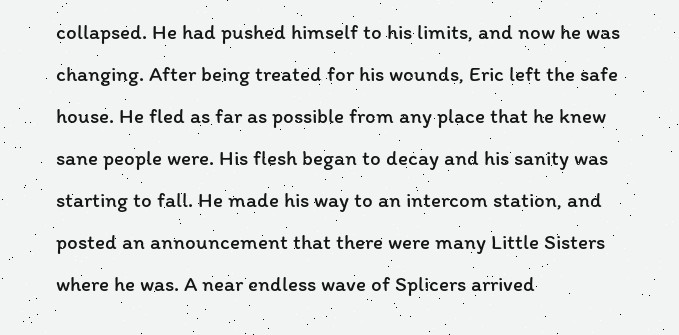collapsed. He had pushed himself to his limits, and now he was changing. After being treated for his wounds, Eric left the safe house. He fled as far as possible from any place that he knew sane people were. His flesh began to decay and his sanity was starting to fall. He made his way to an intercom station, and posted an announcement that there were many Little Sisters where he was. A near endless wave of Splicers arrived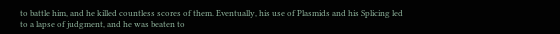to battle him, and he killed countless scores of them. Eventually, his use of Plasmids and his Splicing led to a lapse of judgment, and he was beaten to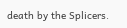death by the Splicers.